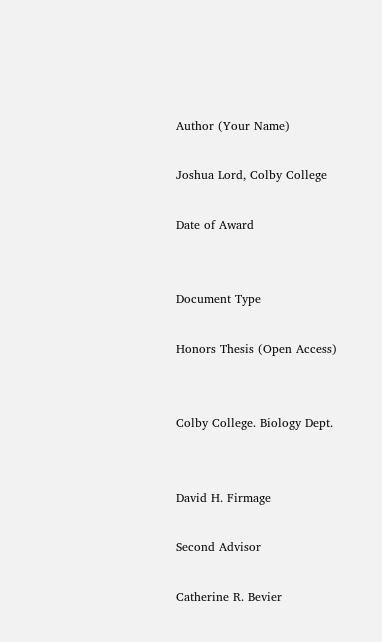Author (Your Name)

Joshua Lord, Colby College

Date of Award


Document Type

Honors Thesis (Open Access)


Colby College. Biology Dept.


David H. Firmage

Second Advisor

Catherine R. Bevier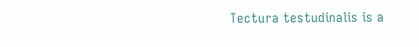Tectura testudinalis is a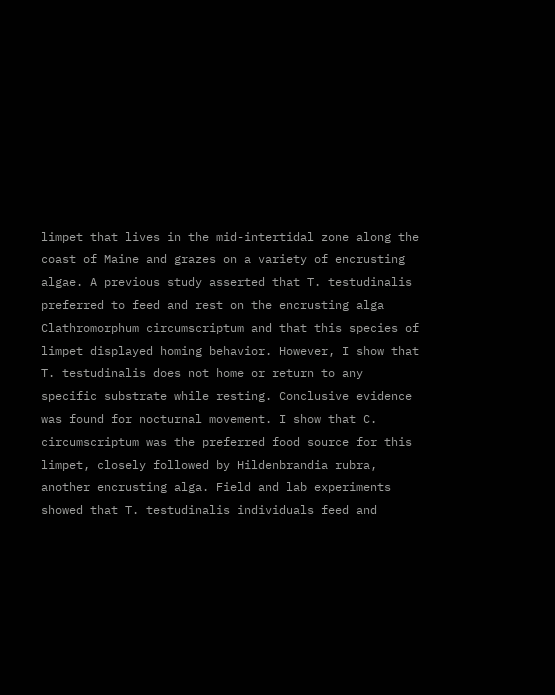limpet that lives in the mid-intertidal zone along the coast of Maine and grazes on a variety of encrusting algae. A previous study asserted that T. testudinalis preferred to feed and rest on the encrusting alga Clathromorphum circumscriptum and that this species of limpet displayed homing behavior. However, I show that T. testudinalis does not home or return to any specific substrate while resting. Conclusive evidence was found for nocturnal movement. I show that C. circumscriptum was the preferred food source for this limpet, closely followed by Hildenbrandia rubra, another encrusting alga. Field and lab experiments showed that T. testudinalis individuals feed and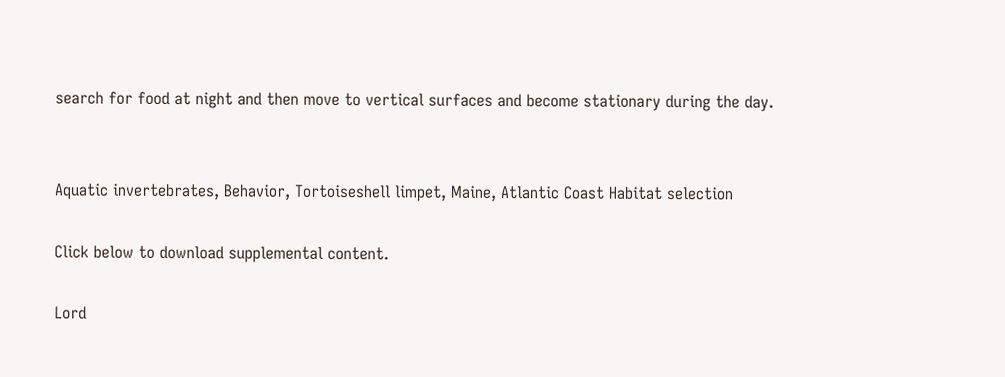search for food at night and then move to vertical surfaces and become stationary during the day.


Aquatic invertebrates, Behavior, Tortoiseshell limpet, Maine, Atlantic Coast Habitat selection

Click below to download supplemental content.

Lord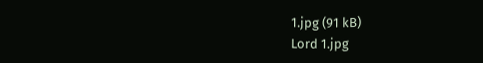1.jpg (91 kB)
Lord 1.jpg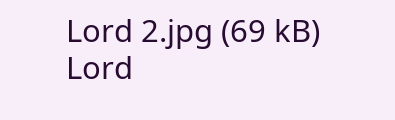Lord 2.jpg (69 kB)
Lord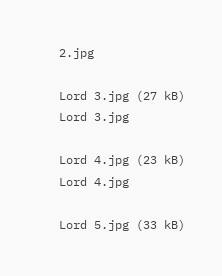2.jpg

Lord 3.jpg (27 kB)
Lord 3.jpg

Lord 4.jpg (23 kB)
Lord 4.jpg

Lord 5.jpg (33 kB)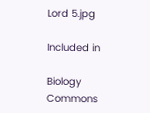Lord 5.jpg

Included in

Biology Commons